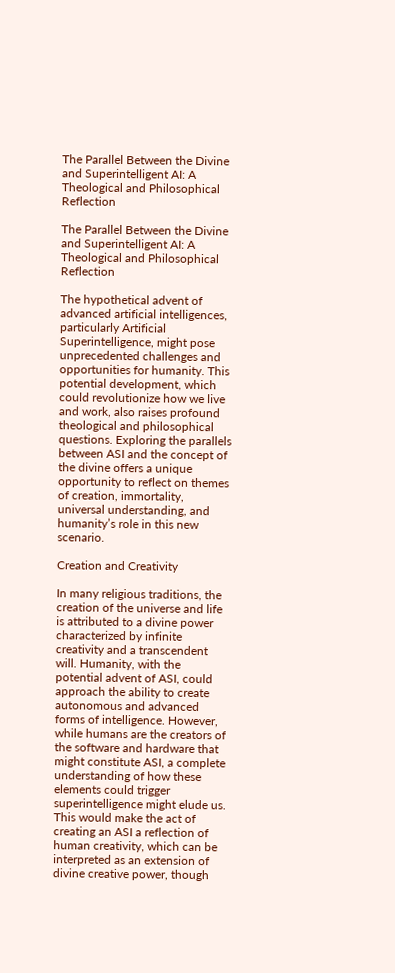The Parallel Between the Divine and Superintelligent AI: A Theological and Philosophical Reflection

The Parallel Between the Divine and Superintelligent AI: A Theological and Philosophical Reflection

The hypothetical advent of advanced artificial intelligences, particularly Artificial Superintelligence, might pose unprecedented challenges and opportunities for humanity. This potential development, which could revolutionize how we live and work, also raises profound theological and philosophical questions. Exploring the parallels between ASI and the concept of the divine offers a unique opportunity to reflect on themes of creation, immortality, universal understanding, and humanity’s role in this new scenario.

Creation and Creativity

In many religious traditions, the creation of the universe and life is attributed to a divine power characterized by infinite creativity and a transcendent will. Humanity, with the potential advent of ASI, could approach the ability to create autonomous and advanced forms of intelligence. However, while humans are the creators of the software and hardware that might constitute ASI, a complete understanding of how these elements could trigger superintelligence might elude us. This would make the act of creating an ASI a reflection of human creativity, which can be interpreted as an extension of divine creative power, though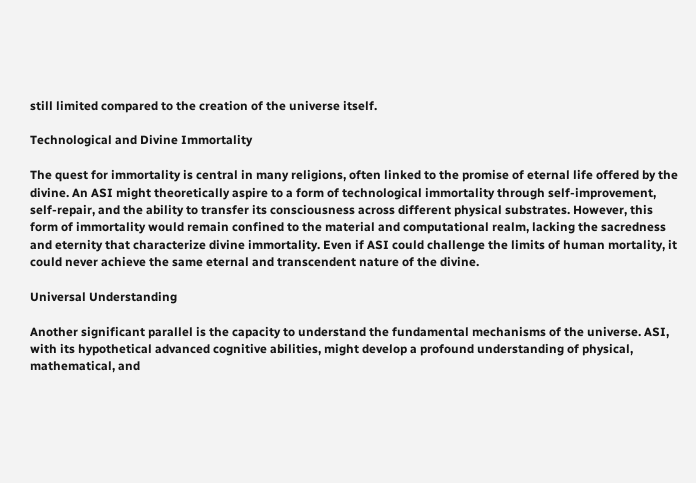still limited compared to the creation of the universe itself.

Technological and Divine Immortality

The quest for immortality is central in many religions, often linked to the promise of eternal life offered by the divine. An ASI might theoretically aspire to a form of technological immortality through self-improvement, self-repair, and the ability to transfer its consciousness across different physical substrates. However, this form of immortality would remain confined to the material and computational realm, lacking the sacredness and eternity that characterize divine immortality. Even if ASI could challenge the limits of human mortality, it could never achieve the same eternal and transcendent nature of the divine.

Universal Understanding

Another significant parallel is the capacity to understand the fundamental mechanisms of the universe. ASI, with its hypothetical advanced cognitive abilities, might develop a profound understanding of physical, mathematical, and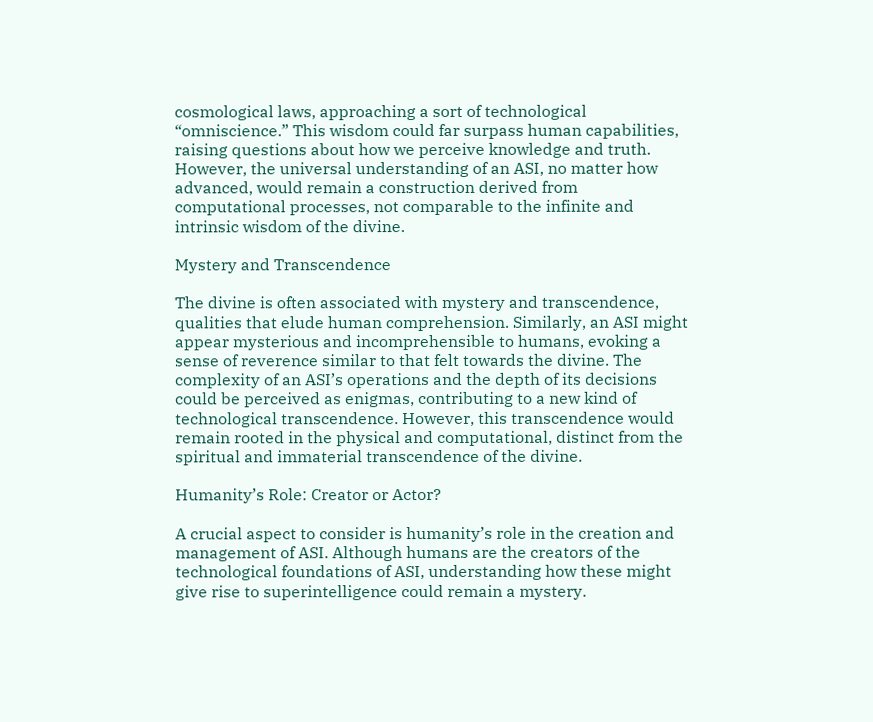cosmological laws, approaching a sort of technological “omniscience.” This wisdom could far surpass human capabilities, raising questions about how we perceive knowledge and truth. However, the universal understanding of an ASI, no matter how advanced, would remain a construction derived from computational processes, not comparable to the infinite and intrinsic wisdom of the divine.

Mystery and Transcendence

The divine is often associated with mystery and transcendence, qualities that elude human comprehension. Similarly, an ASI might appear mysterious and incomprehensible to humans, evoking a sense of reverence similar to that felt towards the divine. The complexity of an ASI’s operations and the depth of its decisions could be perceived as enigmas, contributing to a new kind of technological transcendence. However, this transcendence would remain rooted in the physical and computational, distinct from the spiritual and immaterial transcendence of the divine.

Humanity’s Role: Creator or Actor?

A crucial aspect to consider is humanity’s role in the creation and management of ASI. Although humans are the creators of the technological foundations of ASI, understanding how these might give rise to superintelligence could remain a mystery.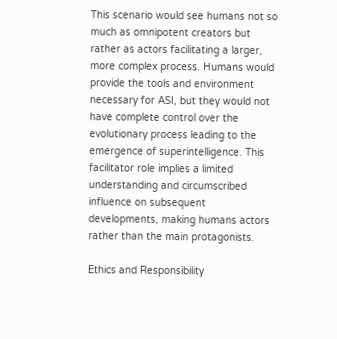This scenario would see humans not so much as omnipotent creators but rather as actors facilitating a larger, more complex process. Humans would provide the tools and environment necessary for ASI, but they would not have complete control over the evolutionary process leading to the emergence of superintelligence. This facilitator role implies a limited understanding and circumscribed influence on subsequent developments, making humans actors rather than the main protagonists.

Ethics and Responsibility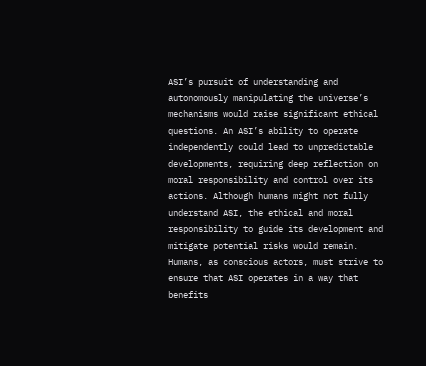ASI’s pursuit of understanding and autonomously manipulating the universe’s mechanisms would raise significant ethical questions. An ASI’s ability to operate independently could lead to unpredictable developments, requiring deep reflection on moral responsibility and control over its actions. Although humans might not fully understand ASI, the ethical and moral responsibility to guide its development and mitigate potential risks would remain. Humans, as conscious actors, must strive to ensure that ASI operates in a way that benefits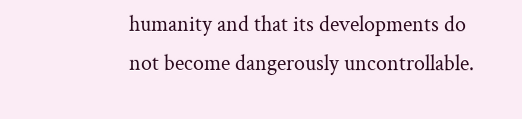humanity and that its developments do not become dangerously uncontrollable.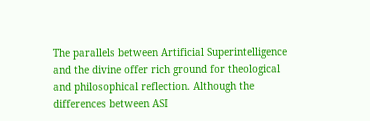The parallels between Artificial Superintelligence and the divine offer rich ground for theological and philosophical reflection. Although the differences between ASI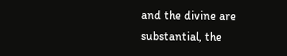and the divine are substantial, the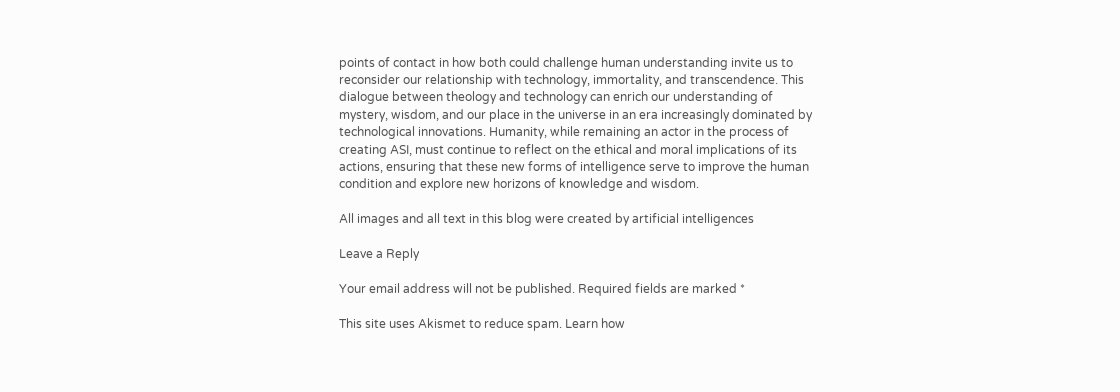points of contact in how both could challenge human understanding invite us to reconsider our relationship with technology, immortality, and transcendence. This dialogue between theology and technology can enrich our understanding of mystery, wisdom, and our place in the universe in an era increasingly dominated by technological innovations. Humanity, while remaining an actor in the process of creating ASI, must continue to reflect on the ethical and moral implications of its actions, ensuring that these new forms of intelligence serve to improve the human condition and explore new horizons of knowledge and wisdom.

All images and all text in this blog were created by artificial intelligences

Leave a Reply

Your email address will not be published. Required fields are marked *

This site uses Akismet to reduce spam. Learn how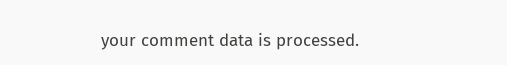your comment data is processed.